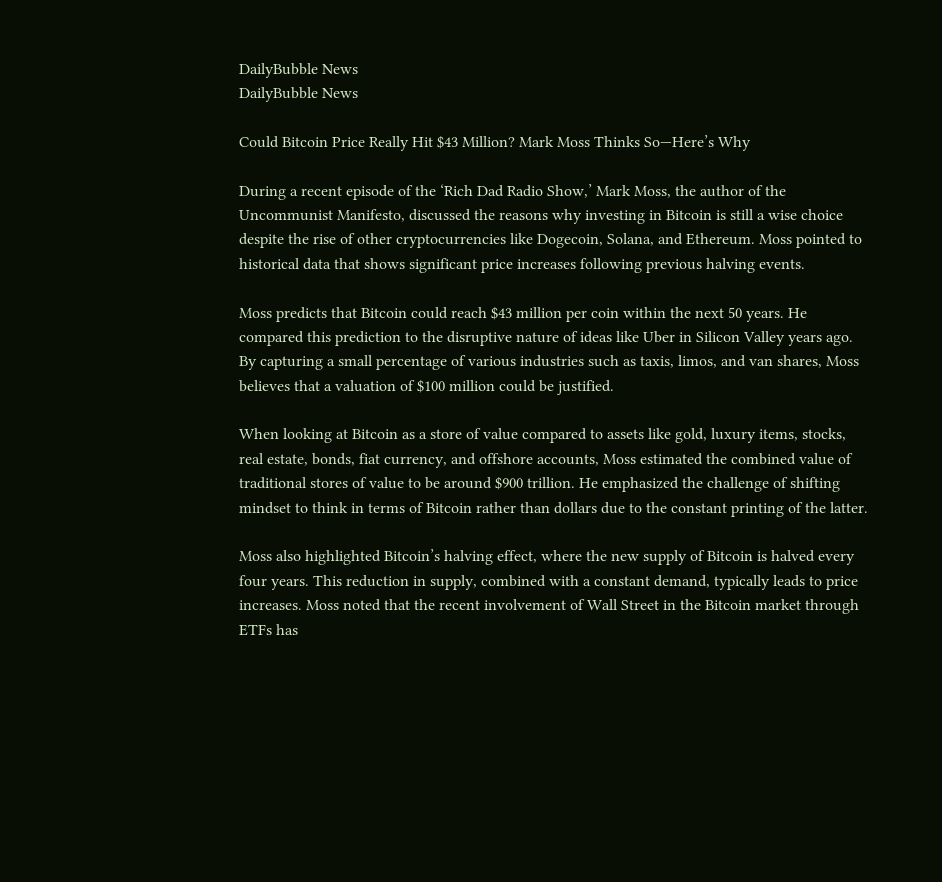DailyBubble News
DailyBubble News

Could Bitcoin Price Really Hit $43 Million? Mark Moss Thinks So—Here’s Why

During a recent episode of the ‘Rich Dad Radio Show,’ Mark Moss, the author of the Uncommunist Manifesto, discussed the reasons why investing in Bitcoin is still a wise choice despite the rise of other cryptocurrencies like Dogecoin, Solana, and Ethereum. Moss pointed to historical data that shows significant price increases following previous halving events.

Moss predicts that Bitcoin could reach $43 million per coin within the next 50 years. He compared this prediction to the disruptive nature of ideas like Uber in Silicon Valley years ago. By capturing a small percentage of various industries such as taxis, limos, and van shares, Moss believes that a valuation of $100 million could be justified.

When looking at Bitcoin as a store of value compared to assets like gold, luxury items, stocks, real estate, bonds, fiat currency, and offshore accounts, Moss estimated the combined value of traditional stores of value to be around $900 trillion. He emphasized the challenge of shifting mindset to think in terms of Bitcoin rather than dollars due to the constant printing of the latter.

Moss also highlighted Bitcoin’s halving effect, where the new supply of Bitcoin is halved every four years. This reduction in supply, combined with a constant demand, typically leads to price increases. Moss noted that the recent involvement of Wall Street in the Bitcoin market through ETFs has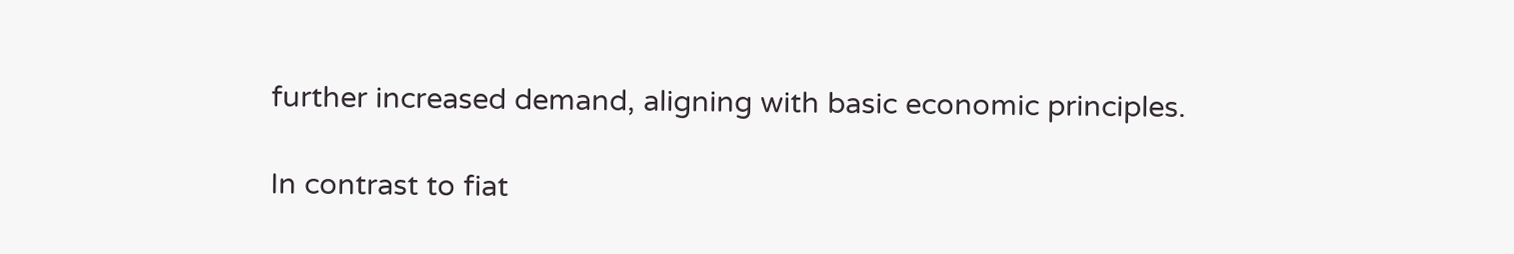further increased demand, aligning with basic economic principles.

In contrast to fiat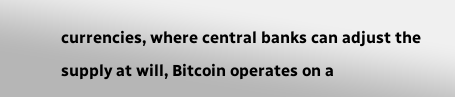currencies, where central banks can adjust the supply at will, Bitcoin operates on a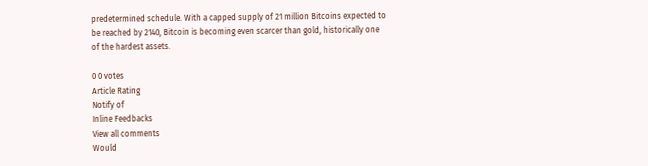predetermined schedule. With a capped supply of 21 million Bitcoins expected to be reached by 2140, Bitcoin is becoming even scarcer than gold, historically one of the hardest assets.

0 0 votes
Article Rating
Notify of
Inline Feedbacks
View all comments
Would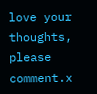love your thoughts, please comment.x